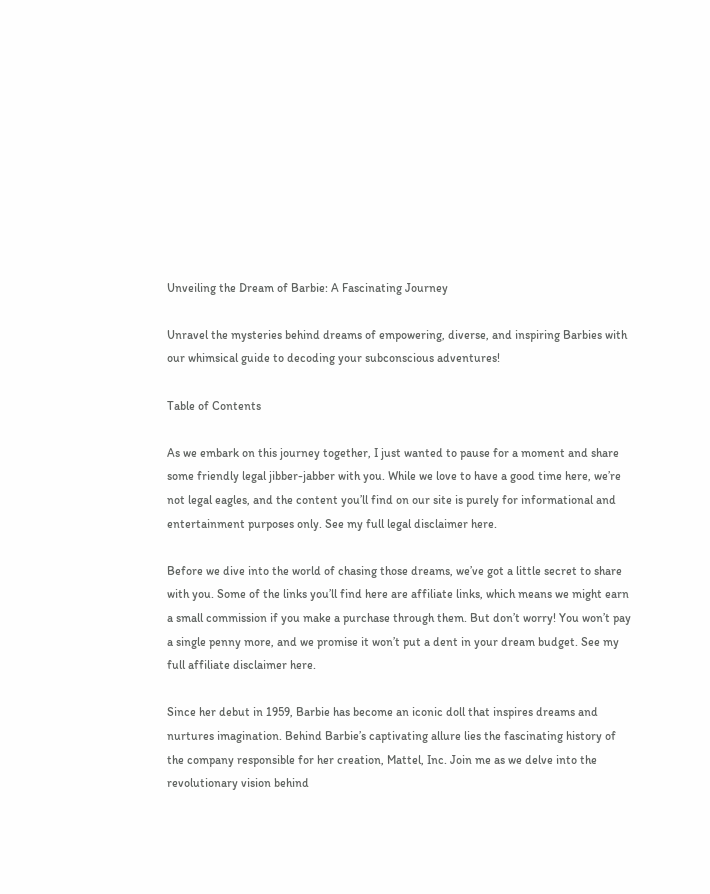Unveiling the Dream of Barbie: A Fascinating Journey

Unravel the mysteries behind dreams of empowering, diverse, and inspiring Barbies with our whimsical guide to decoding your subconscious adventures!

Table of Contents

As we embark on this journey together, I just wanted to pause for a moment and share some friendly legal jibber-jabber with you. While we love to have a good time here, we’re not legal eagles, and the content you’ll find on our site is purely for informational and entertainment purposes only. See my full legal disclaimer here.

Before we dive into the world of chasing those dreams, we’ve got a little secret to share with you. Some of the links you’ll find here are affiliate links, which means we might earn a small commission if you make a purchase through them. But don’t worry! You won’t pay a single penny more, and we promise it won’t put a dent in your dream budget. See my full affiliate disclaimer here.

Since her debut in 1959, Barbie has become an iconic doll that inspires dreams and nurtures imagination. Behind Barbie’s captivating allure lies the fascinating history of the company responsible for her creation, Mattel, Inc. Join me as we delve into the revolutionary vision behind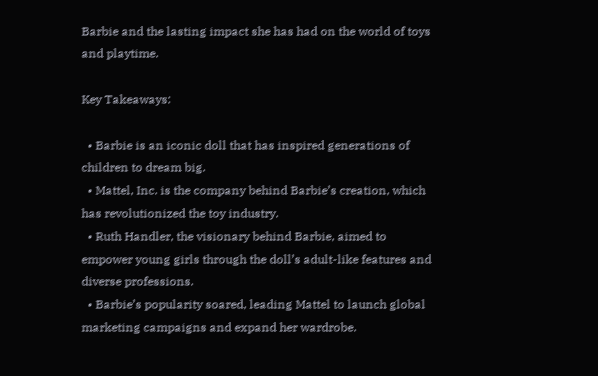Barbie and the lasting impact she has had on the world of toys and playtime.

Key Takeaways:

  • Barbie is an iconic doll that has inspired generations of children to dream big.
  • Mattel, Inc. is the company behind Barbie’s creation, which has revolutionized the toy industry.
  • Ruth Handler, the visionary behind Barbie, aimed to empower young girls through the doll’s adult-like features and diverse professions.
  • Barbie’s popularity soared, leading Mattel to launch global marketing campaigns and expand her wardrobe.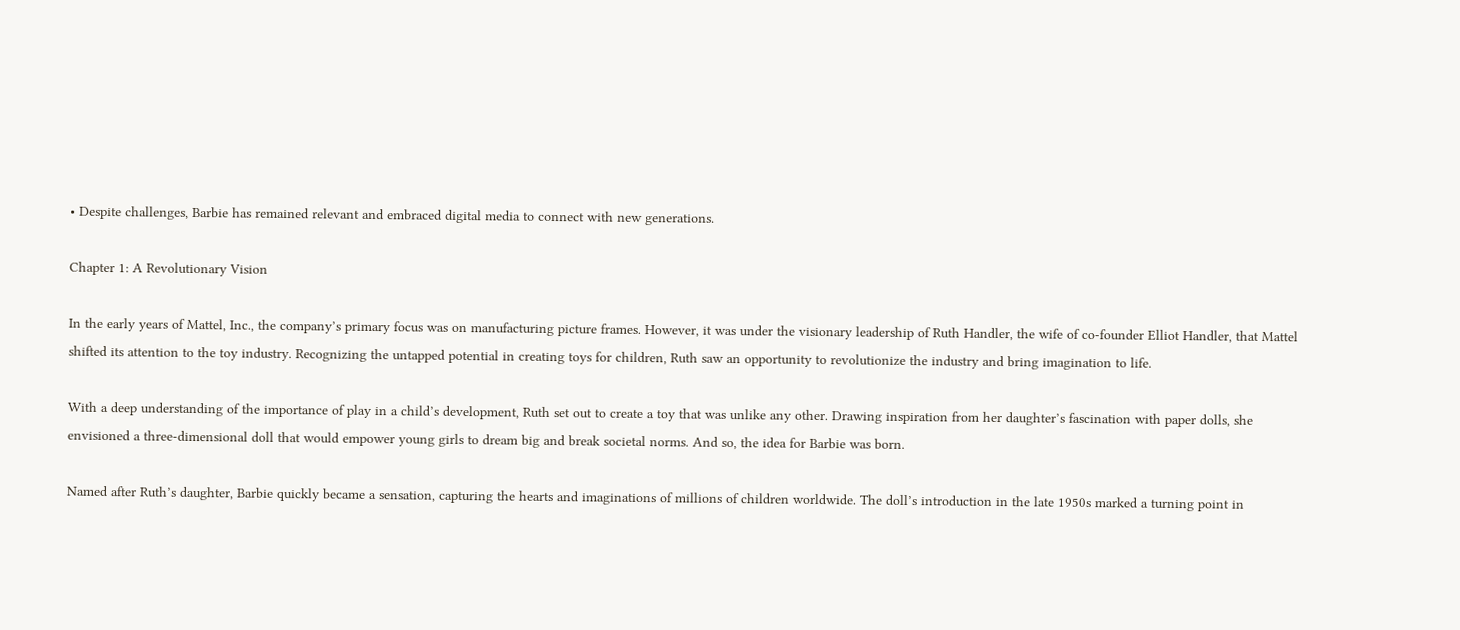• Despite challenges, Barbie has remained relevant and embraced digital media to connect with new generations.

Chapter 1: A Revolutionary Vision

In the early years of Mattel, Inc., the company’s primary focus was on manufacturing picture frames. However, it was under the visionary leadership of Ruth Handler, the wife of co-founder Elliot Handler, that Mattel shifted its attention to the toy industry. Recognizing the untapped potential in creating toys for children, Ruth saw an opportunity to revolutionize the industry and bring imagination to life.

With a deep understanding of the importance of play in a child’s development, Ruth set out to create a toy that was unlike any other. Drawing inspiration from her daughter’s fascination with paper dolls, she envisioned a three-dimensional doll that would empower young girls to dream big and break societal norms. And so, the idea for Barbie was born.

Named after Ruth’s daughter, Barbie quickly became a sensation, capturing the hearts and imaginations of millions of children worldwide. The doll’s introduction in the late 1950s marked a turning point in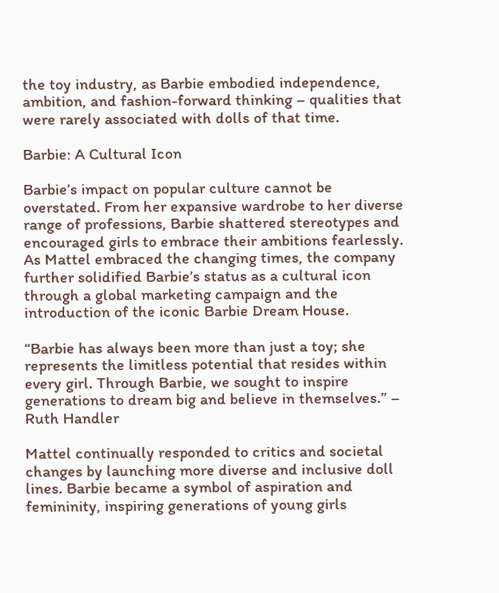the toy industry, as Barbie embodied independence, ambition, and fashion-forward thinking – qualities that were rarely associated with dolls of that time.

Barbie: A Cultural Icon

Barbie’s impact on popular culture cannot be overstated. From her expansive wardrobe to her diverse range of professions, Barbie shattered stereotypes and encouraged girls to embrace their ambitions fearlessly. As Mattel embraced the changing times, the company further solidified Barbie’s status as a cultural icon through a global marketing campaign and the introduction of the iconic Barbie Dream House.

“Barbie has always been more than just a toy; she represents the limitless potential that resides within every girl. Through Barbie, we sought to inspire generations to dream big and believe in themselves.” – Ruth Handler

Mattel continually responded to critics and societal changes by launching more diverse and inclusive doll lines. Barbie became a symbol of aspiration and femininity, inspiring generations of young girls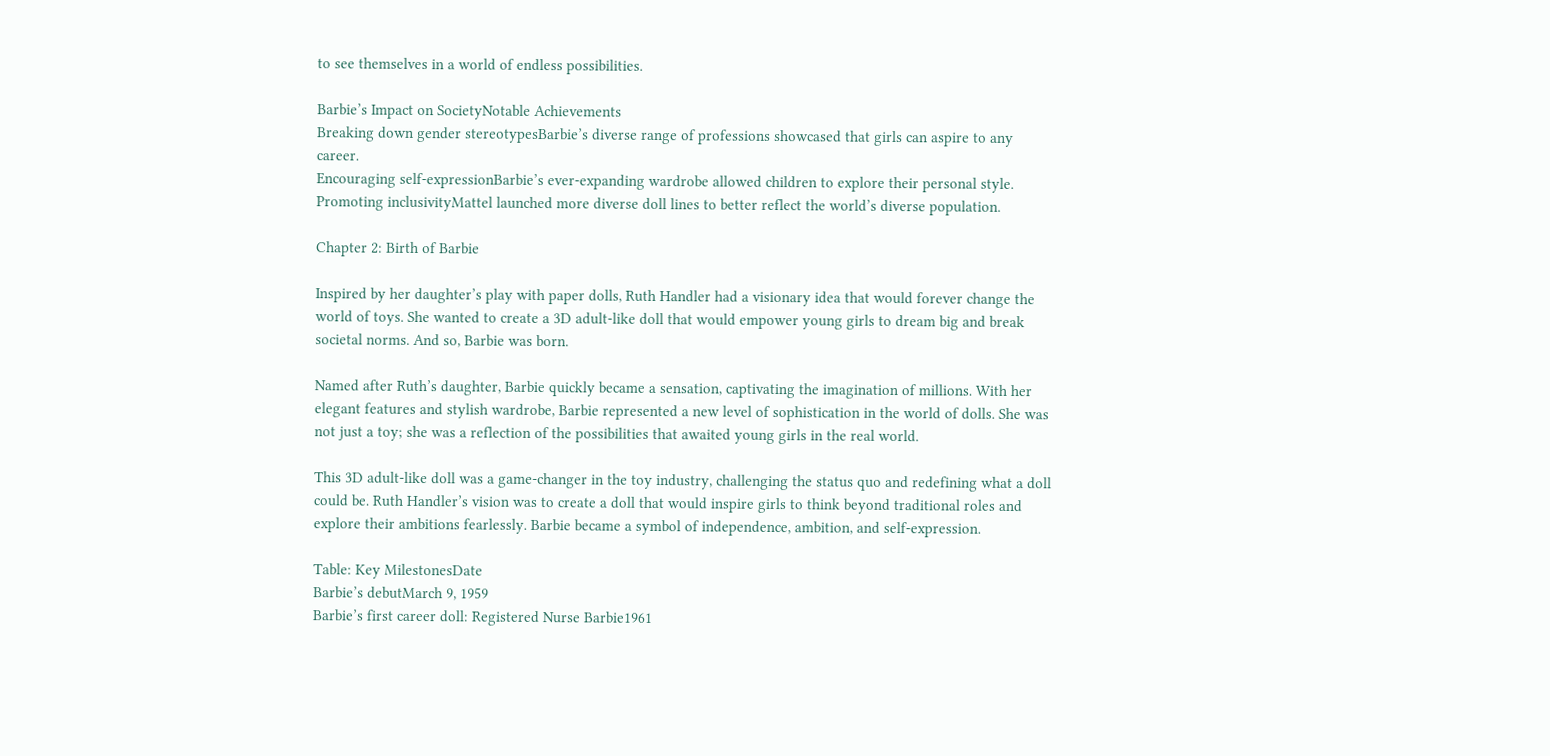to see themselves in a world of endless possibilities.

Barbie’s Impact on SocietyNotable Achievements
Breaking down gender stereotypesBarbie’s diverse range of professions showcased that girls can aspire to any career.
Encouraging self-expressionBarbie’s ever-expanding wardrobe allowed children to explore their personal style.
Promoting inclusivityMattel launched more diverse doll lines to better reflect the world’s diverse population.

Chapter 2: Birth of Barbie

Inspired by her daughter’s play with paper dolls, Ruth Handler had a visionary idea that would forever change the world of toys. She wanted to create a 3D adult-like doll that would empower young girls to dream big and break societal norms. And so, Barbie was born.

Named after Ruth’s daughter, Barbie quickly became a sensation, captivating the imagination of millions. With her elegant features and stylish wardrobe, Barbie represented a new level of sophistication in the world of dolls. She was not just a toy; she was a reflection of the possibilities that awaited young girls in the real world.

This 3D adult-like doll was a game-changer in the toy industry, challenging the status quo and redefining what a doll could be. Ruth Handler’s vision was to create a doll that would inspire girls to think beyond traditional roles and explore their ambitions fearlessly. Barbie became a symbol of independence, ambition, and self-expression.

Table: Key MilestonesDate
Barbie’s debutMarch 9, 1959
Barbie’s first career doll: Registered Nurse Barbie1961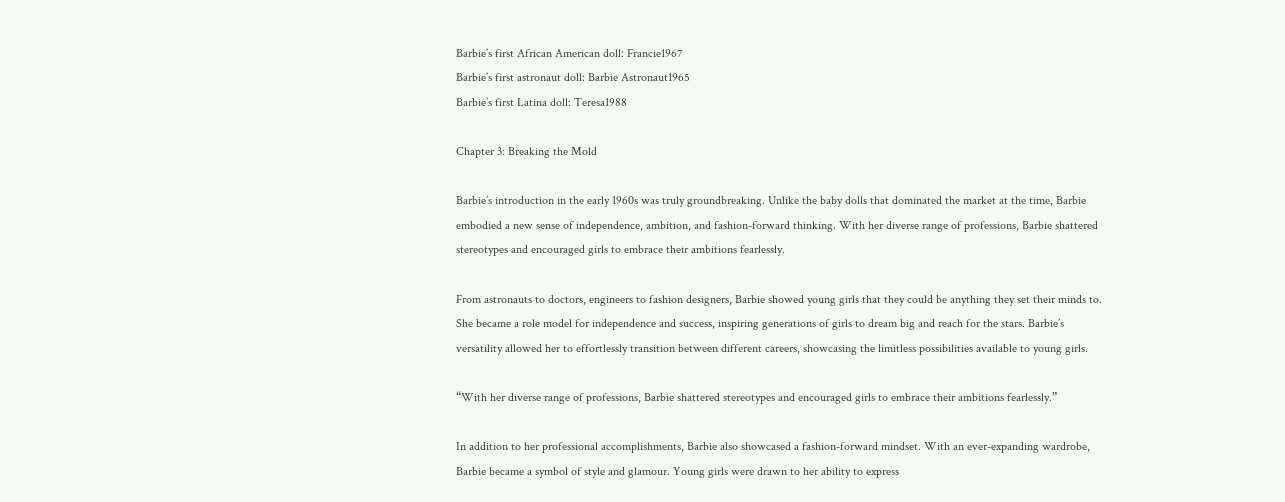Barbie’s first African American doll: Francie1967
Barbie’s first astronaut doll: Barbie Astronaut1965
Barbie’s first Latina doll: Teresa1988

Chapter 3: Breaking the Mold

Barbie’s introduction in the early 1960s was truly groundbreaking. Unlike the baby dolls that dominated the market at the time, Barbie embodied a new sense of independence, ambition, and fashion-forward thinking. With her diverse range of professions, Barbie shattered stereotypes and encouraged girls to embrace their ambitions fearlessly.

From astronauts to doctors, engineers to fashion designers, Barbie showed young girls that they could be anything they set their minds to. She became a role model for independence and success, inspiring generations of girls to dream big and reach for the stars. Barbie’s versatility allowed her to effortlessly transition between different careers, showcasing the limitless possibilities available to young girls.

“With her diverse range of professions, Barbie shattered stereotypes and encouraged girls to embrace their ambitions fearlessly.”

In addition to her professional accomplishments, Barbie also showcased a fashion-forward mindset. With an ever-expanding wardrobe, Barbie became a symbol of style and glamour. Young girls were drawn to her ability to express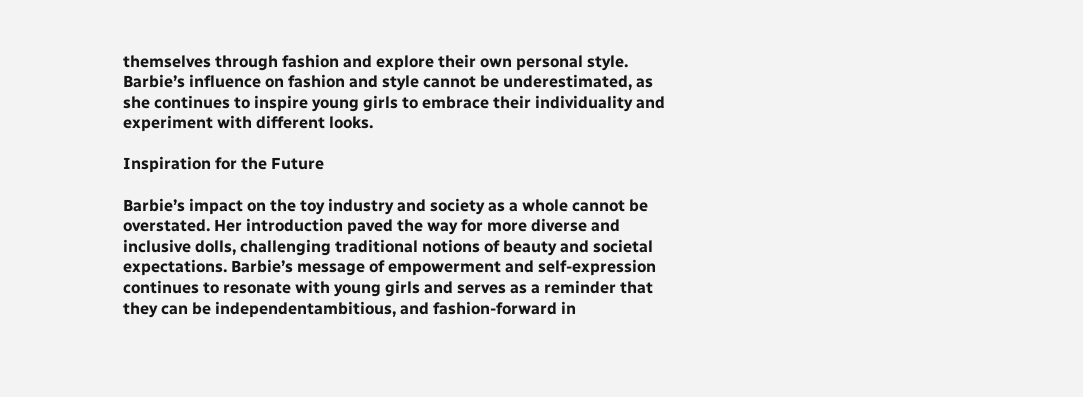themselves through fashion and explore their own personal style. Barbie’s influence on fashion and style cannot be underestimated, as she continues to inspire young girls to embrace their individuality and experiment with different looks.

Inspiration for the Future

Barbie’s impact on the toy industry and society as a whole cannot be overstated. Her introduction paved the way for more diverse and inclusive dolls, challenging traditional notions of beauty and societal expectations. Barbie’s message of empowerment and self-expression continues to resonate with young girls and serves as a reminder that they can be independentambitious, and fashion-forward in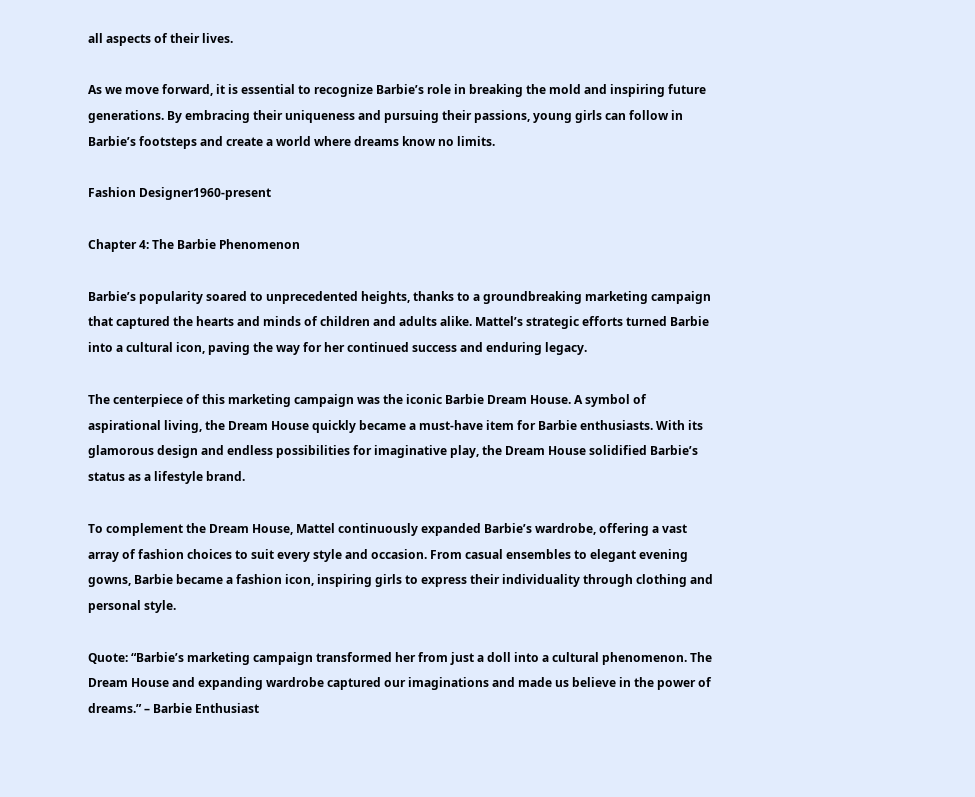all aspects of their lives.

As we move forward, it is essential to recognize Barbie’s role in breaking the mold and inspiring future generations. By embracing their uniqueness and pursuing their passions, young girls can follow in Barbie’s footsteps and create a world where dreams know no limits.

Fashion Designer1960-present

Chapter 4: The Barbie Phenomenon

Barbie’s popularity soared to unprecedented heights, thanks to a groundbreaking marketing campaign that captured the hearts and minds of children and adults alike. Mattel’s strategic efforts turned Barbie into a cultural icon, paving the way for her continued success and enduring legacy.

The centerpiece of this marketing campaign was the iconic Barbie Dream House. A symbol of aspirational living, the Dream House quickly became a must-have item for Barbie enthusiasts. With its glamorous design and endless possibilities for imaginative play, the Dream House solidified Barbie’s status as a lifestyle brand.

To complement the Dream House, Mattel continuously expanded Barbie’s wardrobe, offering a vast array of fashion choices to suit every style and occasion. From casual ensembles to elegant evening gowns, Barbie became a fashion icon, inspiring girls to express their individuality through clothing and personal style.

Quote: “Barbie’s marketing campaign transformed her from just a doll into a cultural phenomenon. The Dream House and expanding wardrobe captured our imaginations and made us believe in the power of dreams.” – Barbie Enthusiast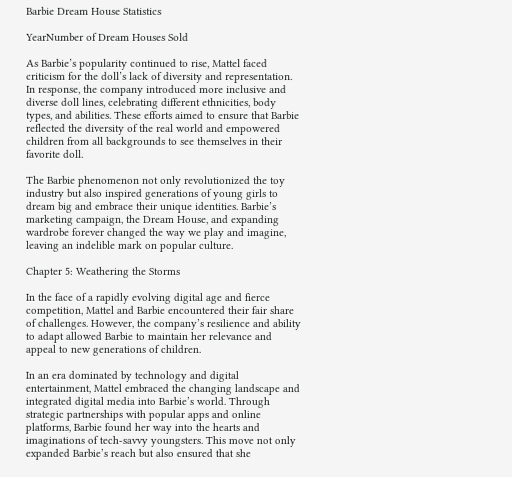Barbie Dream House Statistics

YearNumber of Dream Houses Sold

As Barbie’s popularity continued to rise, Mattel faced criticism for the doll’s lack of diversity and representation. In response, the company introduced more inclusive and diverse doll lines, celebrating different ethnicities, body types, and abilities. These efforts aimed to ensure that Barbie reflected the diversity of the real world and empowered children from all backgrounds to see themselves in their favorite doll.

The Barbie phenomenon not only revolutionized the toy industry but also inspired generations of young girls to dream big and embrace their unique identities. Barbie’s marketing campaign, the Dream House, and expanding wardrobe forever changed the way we play and imagine, leaving an indelible mark on popular culture.

Chapter 5: Weathering the Storms

In the face of a rapidly evolving digital age and fierce competition, Mattel and Barbie encountered their fair share of challenges. However, the company’s resilience and ability to adapt allowed Barbie to maintain her relevance and appeal to new generations of children.

In an era dominated by technology and digital entertainment, Mattel embraced the changing landscape and integrated digital media into Barbie’s world. Through strategic partnerships with popular apps and online platforms, Barbie found her way into the hearts and imaginations of tech-savvy youngsters. This move not only expanded Barbie’s reach but also ensured that she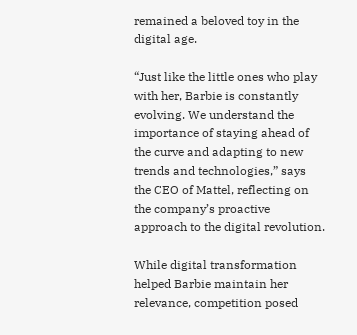remained a beloved toy in the digital age.

“Just like the little ones who play with her, Barbie is constantly evolving. We understand the importance of staying ahead of the curve and adapting to new trends and technologies,” says the CEO of Mattel, reflecting on the company’s proactive approach to the digital revolution.

While digital transformation helped Barbie maintain her relevance, competition posed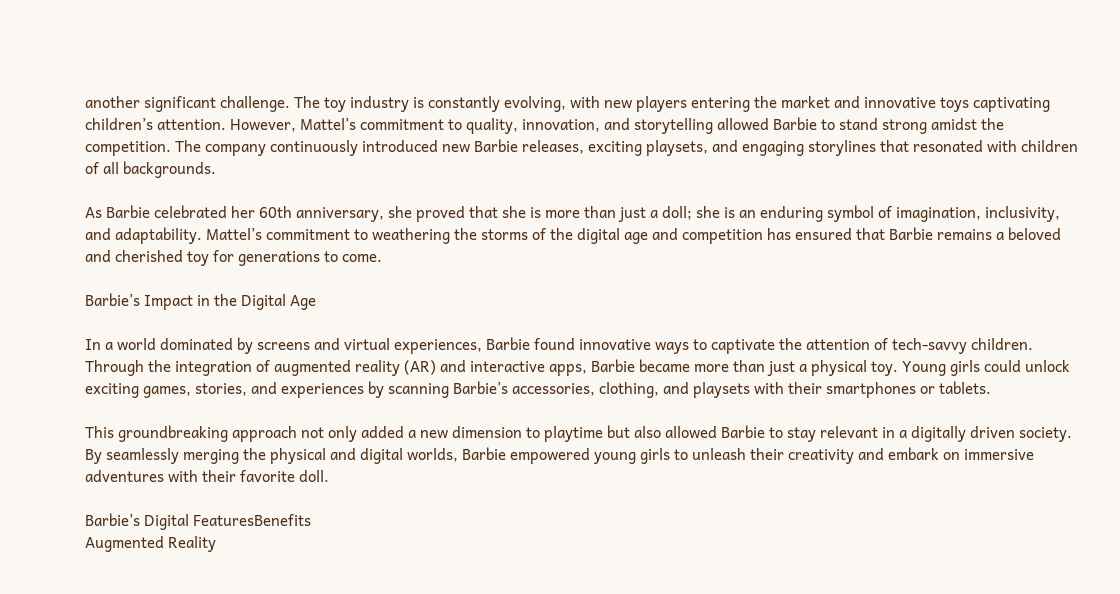another significant challenge. The toy industry is constantly evolving, with new players entering the market and innovative toys captivating children’s attention. However, Mattel’s commitment to quality, innovation, and storytelling allowed Barbie to stand strong amidst the competition. The company continuously introduced new Barbie releases, exciting playsets, and engaging storylines that resonated with children of all backgrounds.

As Barbie celebrated her 60th anniversary, she proved that she is more than just a doll; she is an enduring symbol of imagination, inclusivity, and adaptability. Mattel’s commitment to weathering the storms of the digital age and competition has ensured that Barbie remains a beloved and cherished toy for generations to come.

Barbie’s Impact in the Digital Age

In a world dominated by screens and virtual experiences, Barbie found innovative ways to captivate the attention of tech-savvy children. Through the integration of augmented reality (AR) and interactive apps, Barbie became more than just a physical toy. Young girls could unlock exciting games, stories, and experiences by scanning Barbie’s accessories, clothing, and playsets with their smartphones or tablets.

This groundbreaking approach not only added a new dimension to playtime but also allowed Barbie to stay relevant in a digitally driven society. By seamlessly merging the physical and digital worlds, Barbie empowered young girls to unleash their creativity and embark on immersive adventures with their favorite doll.

Barbie’s Digital FeaturesBenefits
Augmented Reality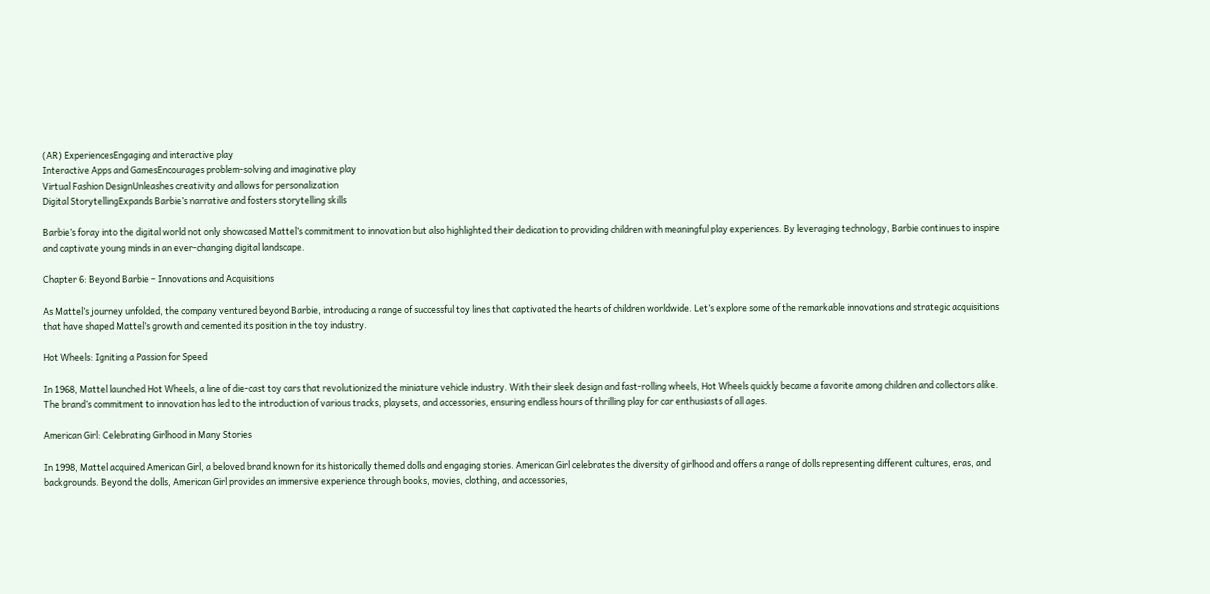(AR) ExperiencesEngaging and interactive play
Interactive Apps and GamesEncourages problem-solving and imaginative play
Virtual Fashion DesignUnleashes creativity and allows for personalization
Digital StorytellingExpands Barbie’s narrative and fosters storytelling skills

Barbie’s foray into the digital world not only showcased Mattel’s commitment to innovation but also highlighted their dedication to providing children with meaningful play experiences. By leveraging technology, Barbie continues to inspire and captivate young minds in an ever-changing digital landscape.

Chapter 6: Beyond Barbie – Innovations and Acquisitions

As Mattel’s journey unfolded, the company ventured beyond Barbie, introducing a range of successful toy lines that captivated the hearts of children worldwide. Let’s explore some of the remarkable innovations and strategic acquisitions that have shaped Mattel’s growth and cemented its position in the toy industry.

Hot Wheels: Igniting a Passion for Speed

In 1968, Mattel launched Hot Wheels, a line of die-cast toy cars that revolutionized the miniature vehicle industry. With their sleek design and fast-rolling wheels, Hot Wheels quickly became a favorite among children and collectors alike. The brand’s commitment to innovation has led to the introduction of various tracks, playsets, and accessories, ensuring endless hours of thrilling play for car enthusiasts of all ages.

American Girl: Celebrating Girlhood in Many Stories

In 1998, Mattel acquired American Girl, a beloved brand known for its historically themed dolls and engaging stories. American Girl celebrates the diversity of girlhood and offers a range of dolls representing different cultures, eras, and backgrounds. Beyond the dolls, American Girl provides an immersive experience through books, movies, clothing, and accessories,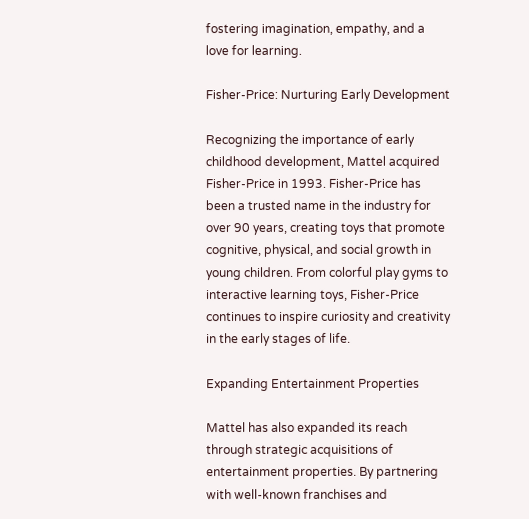fostering imagination, empathy, and a love for learning.

Fisher-Price: Nurturing Early Development

Recognizing the importance of early childhood development, Mattel acquired Fisher-Price in 1993. Fisher-Price has been a trusted name in the industry for over 90 years, creating toys that promote cognitive, physical, and social growth in young children. From colorful play gyms to interactive learning toys, Fisher-Price continues to inspire curiosity and creativity in the early stages of life.

Expanding Entertainment Properties

Mattel has also expanded its reach through strategic acquisitions of entertainment properties. By partnering with well-known franchises and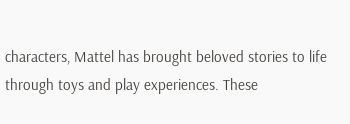characters, Mattel has brought beloved stories to life through toys and play experiences. These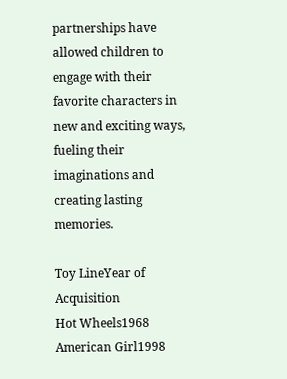partnerships have allowed children to engage with their favorite characters in new and exciting ways, fueling their imaginations and creating lasting memories.

Toy LineYear of Acquisition
Hot Wheels1968
American Girl1998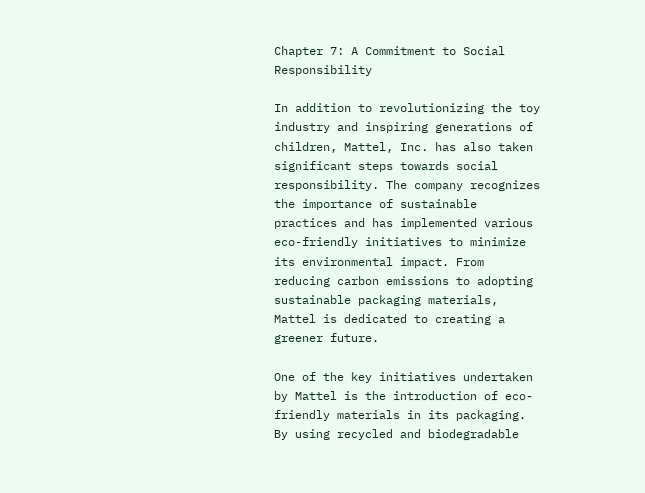Chapter 7: A Commitment to Social Responsibility

In addition to revolutionizing the toy industry and inspiring generations of children, Mattel, Inc. has also taken significant steps towards social responsibility. The company recognizes the importance of sustainable practices and has implemented various eco-friendly initiatives to minimize its environmental impact. From reducing carbon emissions to adopting sustainable packaging materials, Mattel is dedicated to creating a greener future.

One of the key initiatives undertaken by Mattel is the introduction of eco-friendly materials in its packaging. By using recycled and biodegradable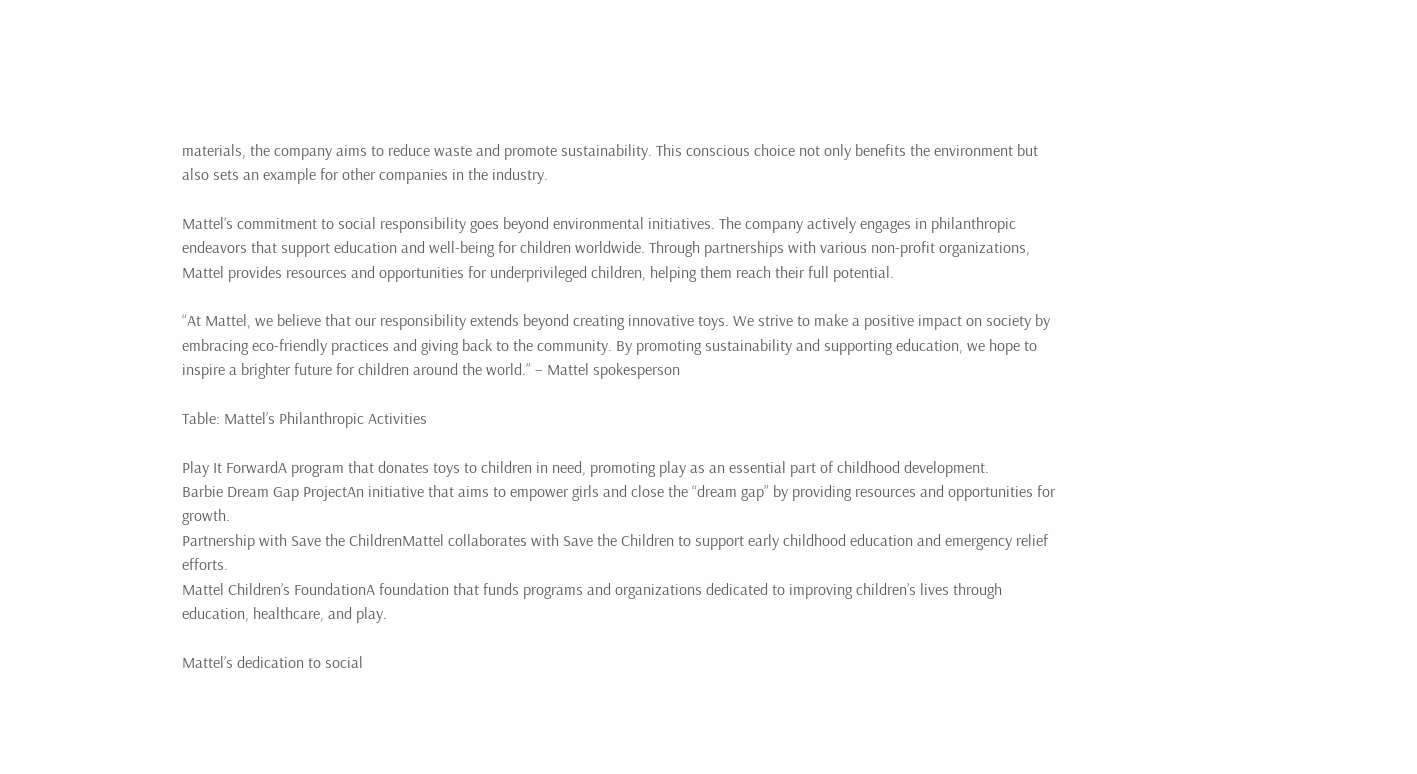materials, the company aims to reduce waste and promote sustainability. This conscious choice not only benefits the environment but also sets an example for other companies in the industry.

Mattel’s commitment to social responsibility goes beyond environmental initiatives. The company actively engages in philanthropic endeavors that support education and well-being for children worldwide. Through partnerships with various non-profit organizations, Mattel provides resources and opportunities for underprivileged children, helping them reach their full potential.

“At Mattel, we believe that our responsibility extends beyond creating innovative toys. We strive to make a positive impact on society by embracing eco-friendly practices and giving back to the community. By promoting sustainability and supporting education, we hope to inspire a brighter future for children around the world.” – Mattel spokesperson

Table: Mattel’s Philanthropic Activities

Play It ForwardA program that donates toys to children in need, promoting play as an essential part of childhood development.
Barbie Dream Gap ProjectAn initiative that aims to empower girls and close the “dream gap” by providing resources and opportunities for growth.
Partnership with Save the ChildrenMattel collaborates with Save the Children to support early childhood education and emergency relief efforts.
Mattel Children’s FoundationA foundation that funds programs and organizations dedicated to improving children’s lives through education, healthcare, and play.

Mattel’s dedication to social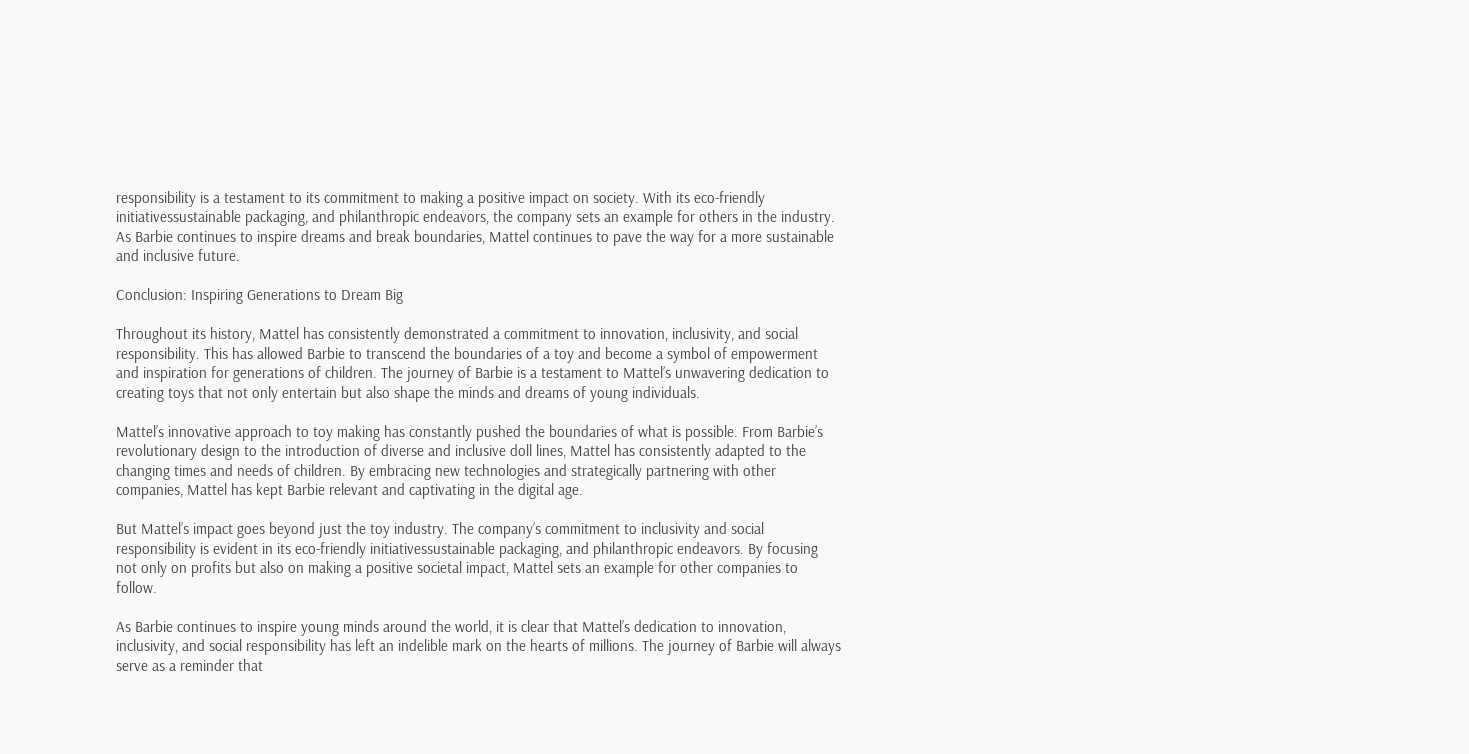responsibility is a testament to its commitment to making a positive impact on society. With its eco-friendly initiativessustainable packaging, and philanthropic endeavors, the company sets an example for others in the industry. As Barbie continues to inspire dreams and break boundaries, Mattel continues to pave the way for a more sustainable and inclusive future.

Conclusion: Inspiring Generations to Dream Big

Throughout its history, Mattel has consistently demonstrated a commitment to innovation, inclusivity, and social responsibility. This has allowed Barbie to transcend the boundaries of a toy and become a symbol of empowerment and inspiration for generations of children. The journey of Barbie is a testament to Mattel’s unwavering dedication to creating toys that not only entertain but also shape the minds and dreams of young individuals.

Mattel’s innovative approach to toy making has constantly pushed the boundaries of what is possible. From Barbie’s revolutionary design to the introduction of diverse and inclusive doll lines, Mattel has consistently adapted to the changing times and needs of children. By embracing new technologies and strategically partnering with other companies, Mattel has kept Barbie relevant and captivating in the digital age.

But Mattel’s impact goes beyond just the toy industry. The company’s commitment to inclusivity and social responsibility is evident in its eco-friendly initiativessustainable packaging, and philanthropic endeavors. By focusing not only on profits but also on making a positive societal impact, Mattel sets an example for other companies to follow.

As Barbie continues to inspire young minds around the world, it is clear that Mattel’s dedication to innovation, inclusivity, and social responsibility has left an indelible mark on the hearts of millions. The journey of Barbie will always serve as a reminder that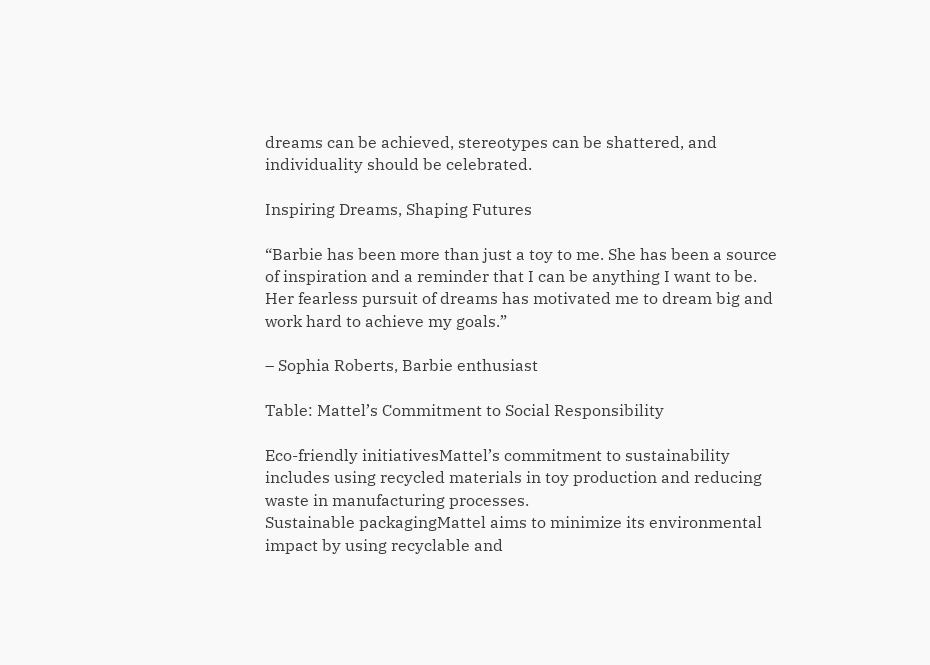dreams can be achieved, stereotypes can be shattered, and individuality should be celebrated.

Inspiring Dreams, Shaping Futures

“Barbie has been more than just a toy to me. She has been a source of inspiration and a reminder that I can be anything I want to be. Her fearless pursuit of dreams has motivated me to dream big and work hard to achieve my goals.”

– Sophia Roberts, Barbie enthusiast

Table: Mattel’s Commitment to Social Responsibility

Eco-friendly initiativesMattel’s commitment to sustainability includes using recycled materials in toy production and reducing waste in manufacturing processes.
Sustainable packagingMattel aims to minimize its environmental impact by using recyclable and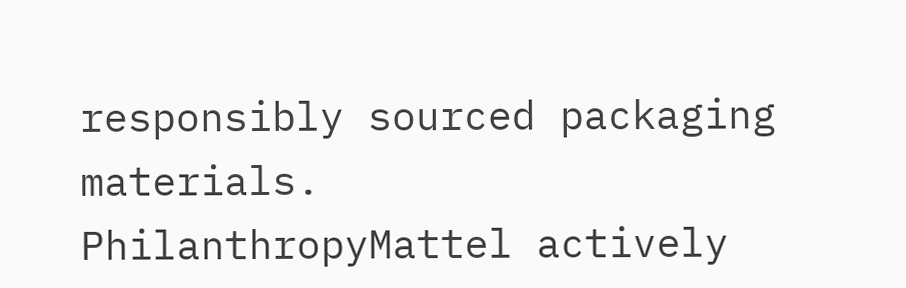responsibly sourced packaging materials.
PhilanthropyMattel actively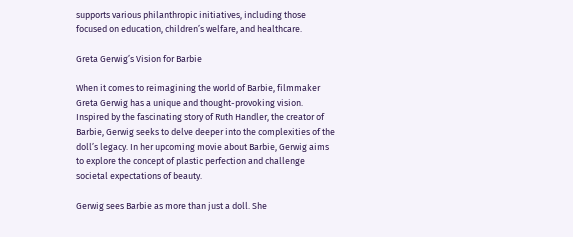supports various philanthropic initiatives, including those focused on education, children’s welfare, and healthcare.

Greta Gerwig’s Vision for Barbie

When it comes to reimagining the world of Barbie, filmmaker Greta Gerwig has a unique and thought-provoking vision. Inspired by the fascinating story of Ruth Handler, the creator of Barbie, Gerwig seeks to delve deeper into the complexities of the doll’s legacy. In her upcoming movie about Barbie, Gerwig aims to explore the concept of plastic perfection and challenge societal expectations of beauty.

Gerwig sees Barbie as more than just a doll. She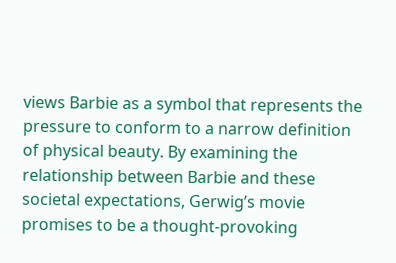views Barbie as a symbol that represents the pressure to conform to a narrow definition of physical beauty. By examining the relationship between Barbie and these societal expectations, Gerwig’s movie promises to be a thought-provoking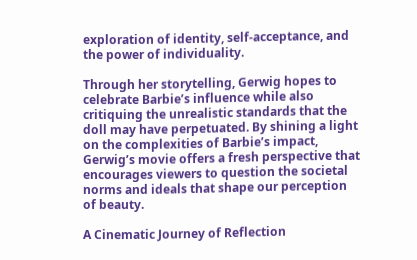exploration of identity, self-acceptance, and the power of individuality.

Through her storytelling, Gerwig hopes to celebrate Barbie’s influence while also critiquing the unrealistic standards that the doll may have perpetuated. By shining a light on the complexities of Barbie’s impact, Gerwig’s movie offers a fresh perspective that encourages viewers to question the societal norms and ideals that shape our perception of beauty.

A Cinematic Journey of Reflection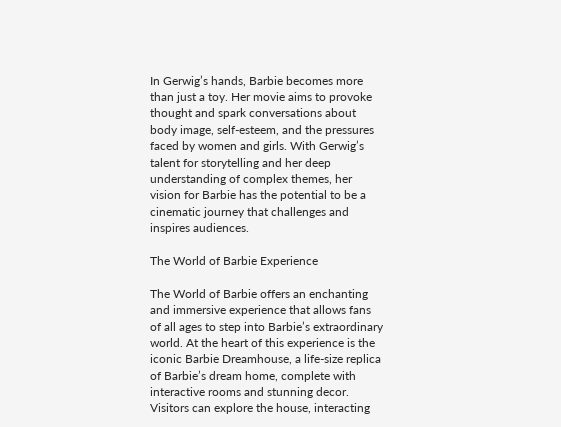In Gerwig’s hands, Barbie becomes more than just a toy. Her movie aims to provoke thought and spark conversations about body image, self-esteem, and the pressures faced by women and girls. With Gerwig’s talent for storytelling and her deep understanding of complex themes, her vision for Barbie has the potential to be a cinematic journey that challenges and inspires audiences.

The World of Barbie Experience

The World of Barbie offers an enchanting and immersive experience that allows fans of all ages to step into Barbie’s extraordinary world. At the heart of this experience is the iconic Barbie Dreamhouse, a life-size replica of Barbie’s dream home, complete with interactive rooms and stunning decor. Visitors can explore the house, interacting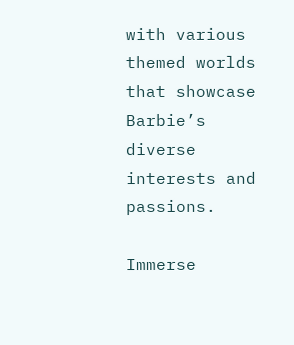with various themed worlds that showcase Barbie’s diverse interests and passions.

Immerse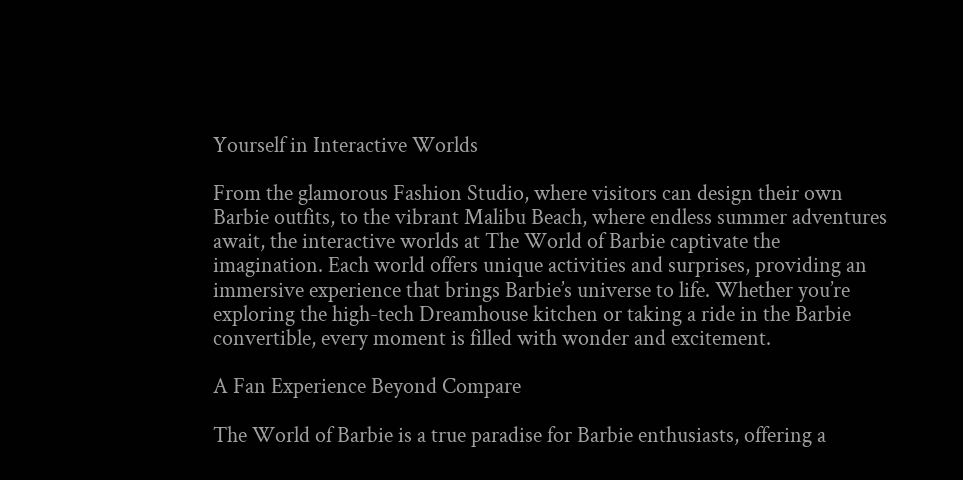Yourself in Interactive Worlds

From the glamorous Fashion Studio, where visitors can design their own Barbie outfits, to the vibrant Malibu Beach, where endless summer adventures await, the interactive worlds at The World of Barbie captivate the imagination. Each world offers unique activities and surprises, providing an immersive experience that brings Barbie’s universe to life. Whether you’re exploring the high-tech Dreamhouse kitchen or taking a ride in the Barbie convertible, every moment is filled with wonder and excitement.

A Fan Experience Beyond Compare

The World of Barbie is a true paradise for Barbie enthusiasts, offering a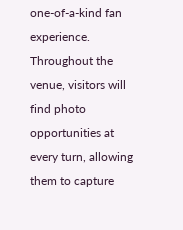one-of-a-kind fan experience. Throughout the venue, visitors will find photo opportunities at every turn, allowing them to capture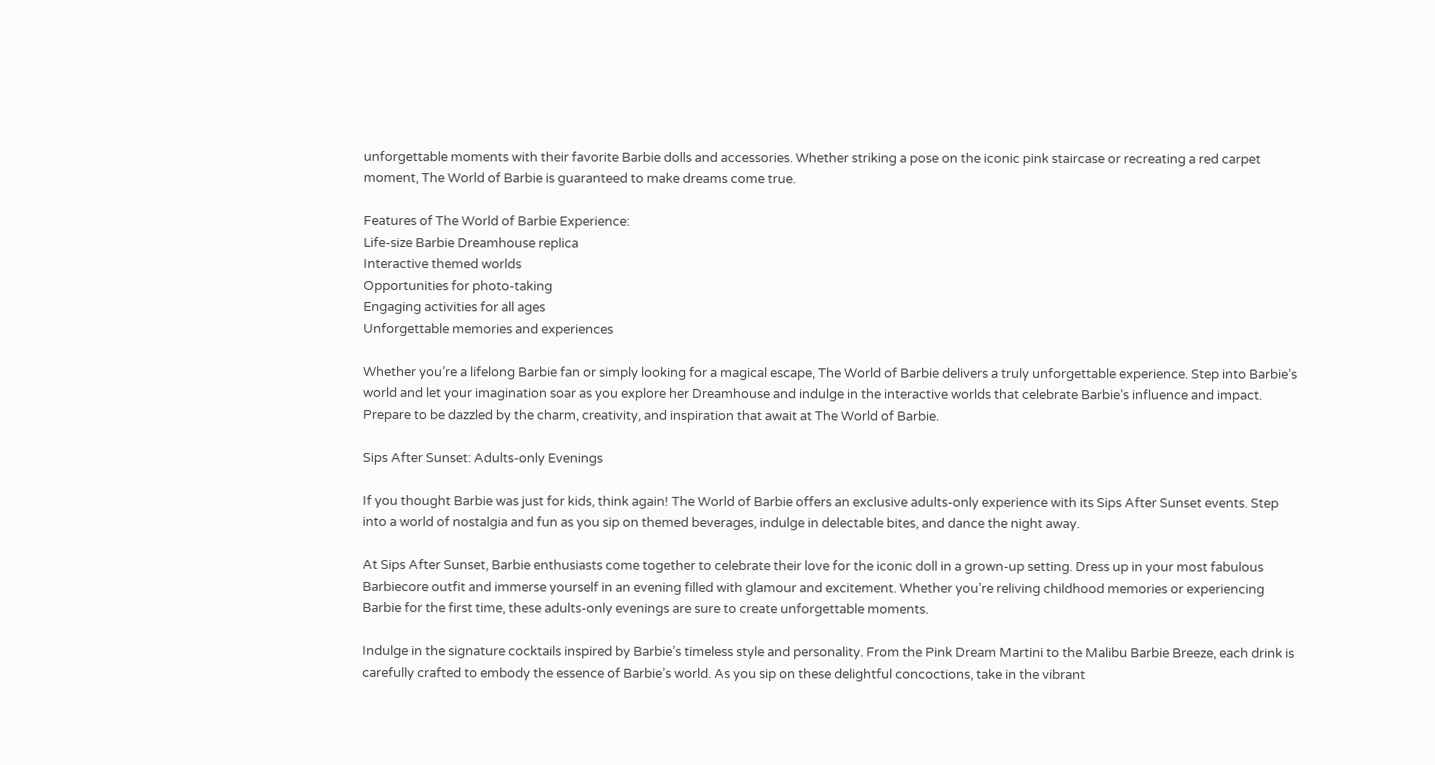unforgettable moments with their favorite Barbie dolls and accessories. Whether striking a pose on the iconic pink staircase or recreating a red carpet moment, The World of Barbie is guaranteed to make dreams come true.

Features of The World of Barbie Experience:
Life-size Barbie Dreamhouse replica
Interactive themed worlds
Opportunities for photo-taking
Engaging activities for all ages
Unforgettable memories and experiences

Whether you’re a lifelong Barbie fan or simply looking for a magical escape, The World of Barbie delivers a truly unforgettable experience. Step into Barbie’s world and let your imagination soar as you explore her Dreamhouse and indulge in the interactive worlds that celebrate Barbie’s influence and impact. Prepare to be dazzled by the charm, creativity, and inspiration that await at The World of Barbie.

Sips After Sunset: Adults-only Evenings

If you thought Barbie was just for kids, think again! The World of Barbie offers an exclusive adults-only experience with its Sips After Sunset events. Step into a world of nostalgia and fun as you sip on themed beverages, indulge in delectable bites, and dance the night away.

At Sips After Sunset, Barbie enthusiasts come together to celebrate their love for the iconic doll in a grown-up setting. Dress up in your most fabulous Barbiecore outfit and immerse yourself in an evening filled with glamour and excitement. Whether you’re reliving childhood memories or experiencing Barbie for the first time, these adults-only evenings are sure to create unforgettable moments.

Indulge in the signature cocktails inspired by Barbie’s timeless style and personality. From the Pink Dream Martini to the Malibu Barbie Breeze, each drink is carefully crafted to embody the essence of Barbie’s world. As you sip on these delightful concoctions, take in the vibrant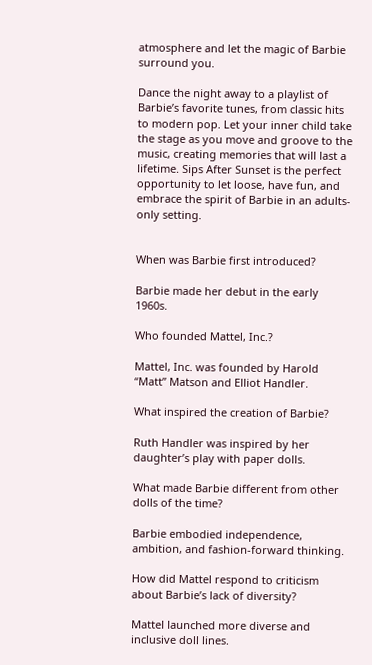atmosphere and let the magic of Barbie surround you.

Dance the night away to a playlist of Barbie’s favorite tunes, from classic hits to modern pop. Let your inner child take the stage as you move and groove to the music, creating memories that will last a lifetime. Sips After Sunset is the perfect opportunity to let loose, have fun, and embrace the spirit of Barbie in an adults-only setting.


When was Barbie first introduced?

Barbie made her debut in the early 1960s.

Who founded Mattel, Inc.?

Mattel, Inc. was founded by Harold “Matt” Matson and Elliot Handler.

What inspired the creation of Barbie?

Ruth Handler was inspired by her daughter’s play with paper dolls.

What made Barbie different from other dolls of the time?

Barbie embodied independence, ambition, and fashion-forward thinking.

How did Mattel respond to criticism about Barbie’s lack of diversity?

Mattel launched more diverse and inclusive doll lines.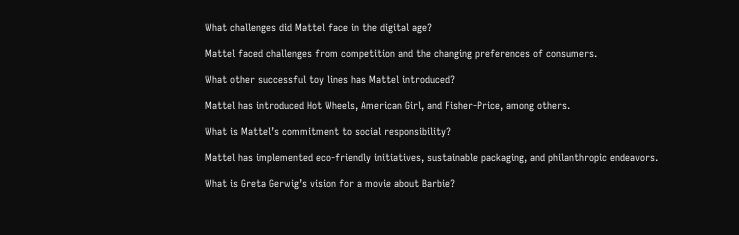What challenges did Mattel face in the digital age?

Mattel faced challenges from competition and the changing preferences of consumers.

What other successful toy lines has Mattel introduced?

Mattel has introduced Hot Wheels, American Girl, and Fisher-Price, among others.

What is Mattel’s commitment to social responsibility?

Mattel has implemented eco-friendly initiatives, sustainable packaging, and philanthropic endeavors.

What is Greta Gerwig’s vision for a movie about Barbie?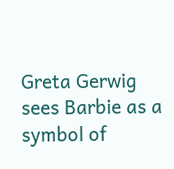Greta Gerwig sees Barbie as a symbol of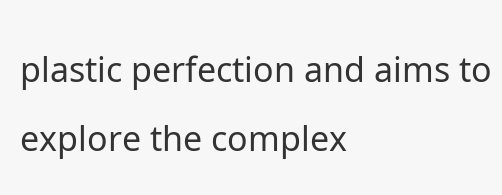plastic perfection and aims to explore the complex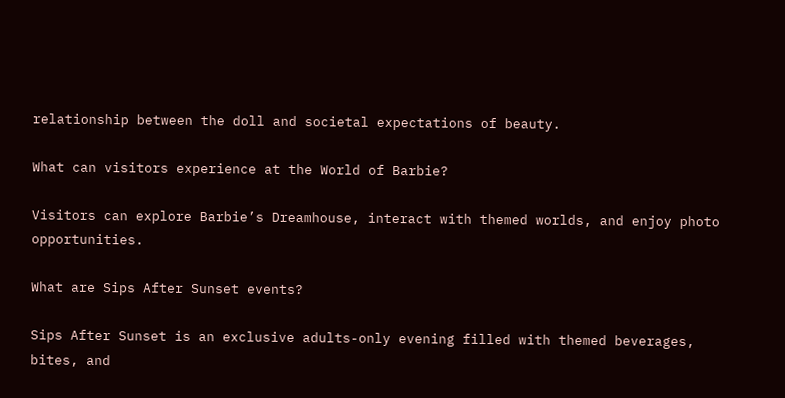relationship between the doll and societal expectations of beauty.

What can visitors experience at the World of Barbie?

Visitors can explore Barbie’s Dreamhouse, interact with themed worlds, and enjoy photo opportunities.

What are Sips After Sunset events?

Sips After Sunset is an exclusive adults-only evening filled with themed beverages, bites, and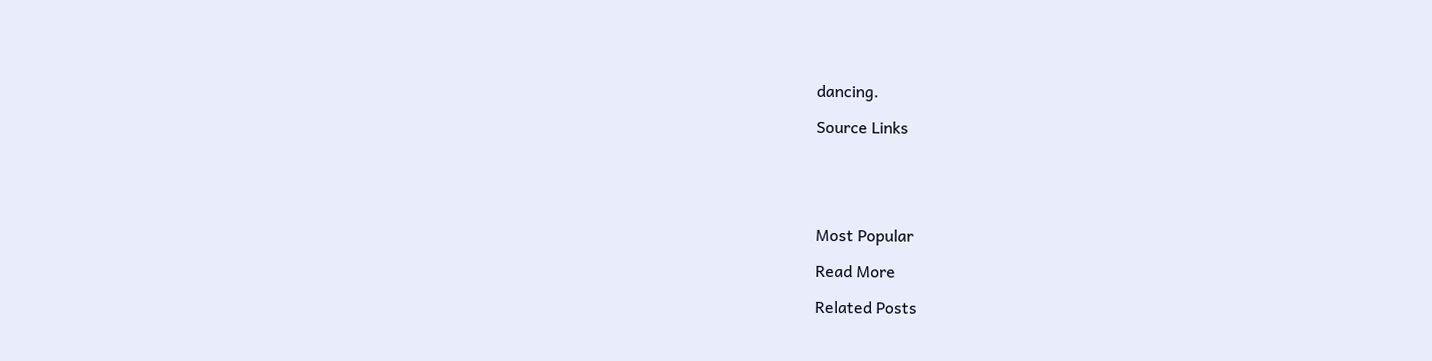dancing.

Source Links





Most Popular

Read More

Related Posts